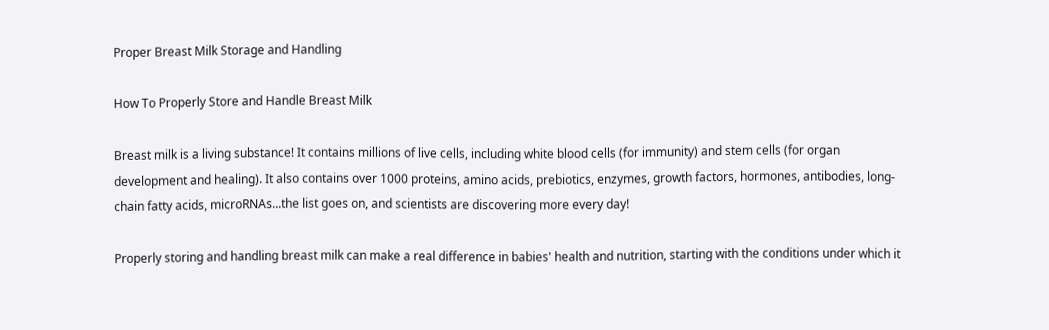Proper Breast Milk Storage and Handling

How To Properly Store and Handle Breast Milk

Breast milk is a living substance! It contains millions of live cells, including white blood cells (for immunity) and stem cells (for organ development and healing). It also contains over 1000 proteins, amino acids, prebiotics, enzymes, growth factors, hormones, antibodies, long-chain fatty acids, microRNAs...the list goes on, and scientists are discovering more every day!

Properly storing and handling breast milk can make a real difference in babies' health and nutrition, starting with the conditions under which it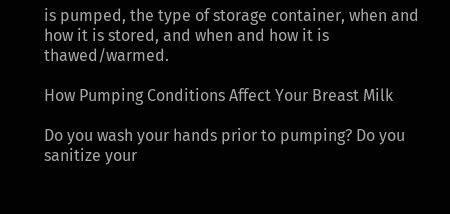is pumped, the type of storage container, when and how it is stored, and when and how it is thawed/warmed.

How Pumping Conditions Affect Your Breast Milk

Do you wash your hands prior to pumping? Do you sanitize your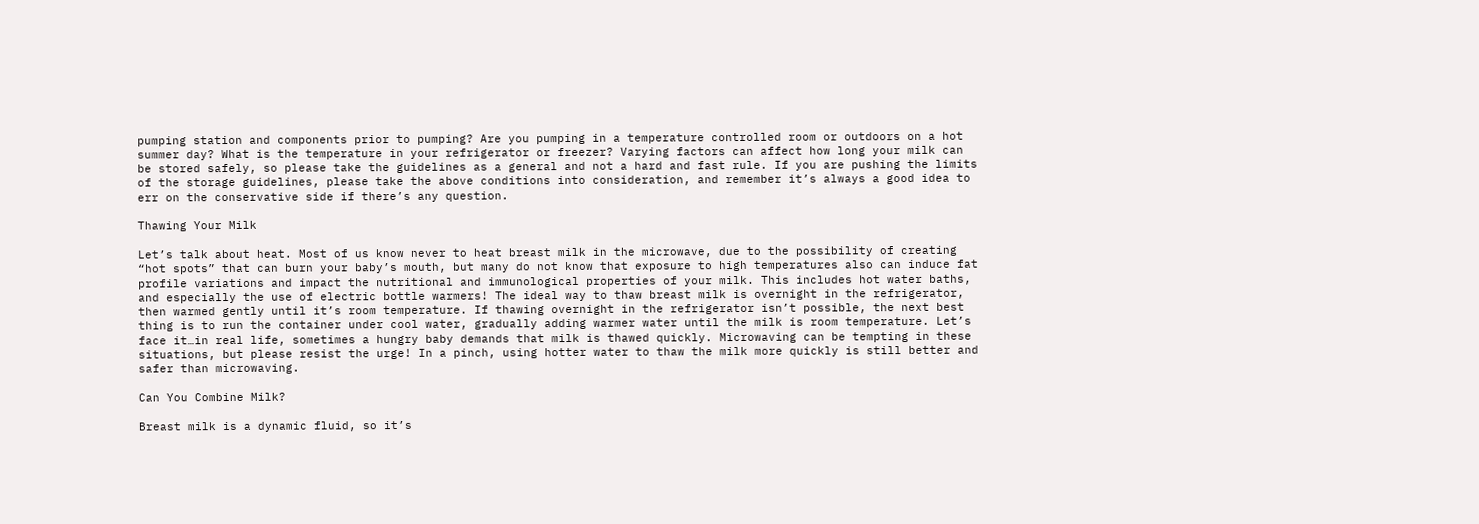pumping station and components prior to pumping? Are you pumping in a temperature controlled room or outdoors on a hot summer day? What is the temperature in your refrigerator or freezer? Varying factors can affect how long your milk can be stored safely, so please take the guidelines as a general and not a hard and fast rule. If you are pushing the limits of the storage guidelines, please take the above conditions into consideration, and remember it’s always a good idea to err on the conservative side if there’s any question.

Thawing Your Milk

Let’s talk about heat. Most of us know never to heat breast milk in the microwave, due to the possibility of creating “hot spots” that can burn your baby’s mouth, but many do not know that exposure to high temperatures also can induce fat profile variations and impact the nutritional and immunological properties of your milk. This includes hot water baths, and especially the use of electric bottle warmers! The ideal way to thaw breast milk is overnight in the refrigerator, then warmed gently until it’s room temperature. If thawing overnight in the refrigerator isn’t possible, the next best thing is to run the container under cool water, gradually adding warmer water until the milk is room temperature. Let’s face it…in real life, sometimes a hungry baby demands that milk is thawed quickly. Microwaving can be tempting in these situations, but please resist the urge! In a pinch, using hotter water to thaw the milk more quickly is still better and safer than microwaving.

Can You Combine Milk?

Breast milk is a dynamic fluid, so it’s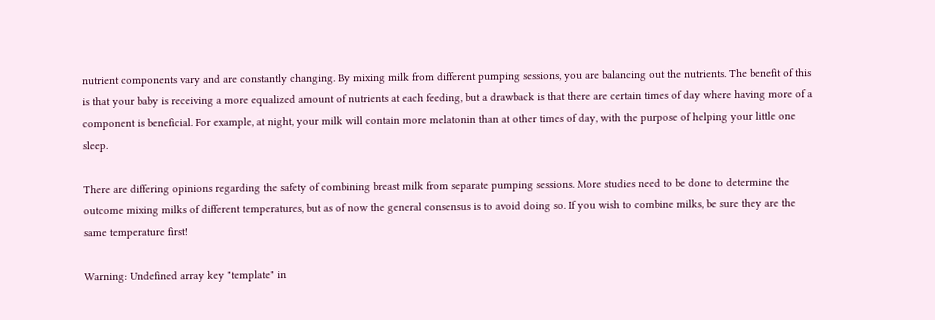nutrient components vary and are constantly changing. By mixing milk from different pumping sessions, you are balancing out the nutrients. The benefit of this is that your baby is receiving a more equalized amount of nutrients at each feeding, but a drawback is that there are certain times of day where having more of a component is beneficial. For example, at night, your milk will contain more melatonin than at other times of day, with the purpose of helping your little one sleep.

There are differing opinions regarding the safety of combining breast milk from separate pumping sessions. More studies need to be done to determine the outcome mixing milks of different temperatures, but as of now the general consensus is to avoid doing so. If you wish to combine milks, be sure they are the same temperature first!

Warning: Undefined array key "template" in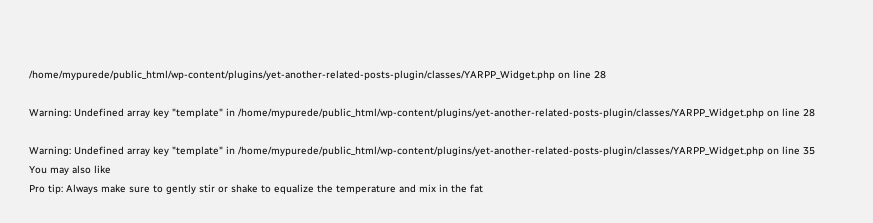/home/mypurede/public_html/wp-content/plugins/yet-another-related-posts-plugin/classes/YARPP_Widget.php on line 28

Warning: Undefined array key "template" in /home/mypurede/public_html/wp-content/plugins/yet-another-related-posts-plugin/classes/YARPP_Widget.php on line 28

Warning: Undefined array key "template" in /home/mypurede/public_html/wp-content/plugins/yet-another-related-posts-plugin/classes/YARPP_Widget.php on line 35
You may also like
Pro tip: Always make sure to gently stir or shake to equalize the temperature and mix in the fat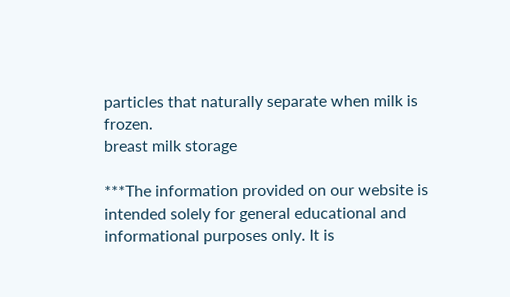particles that naturally separate when milk is frozen.
breast milk storage

***The information provided on our website is intended solely for general educational and informational purposes only. It is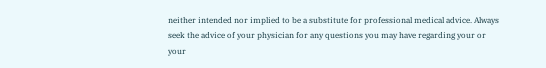neither intended nor implied to be a substitute for professional medical advice. Always seek the advice of your physician for any questions you may have regarding your or your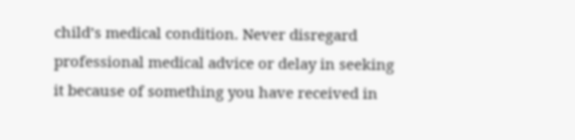child’s medical condition. Never disregard professional medical advice or delay in seeking it because of something you have received in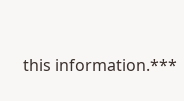this information.***